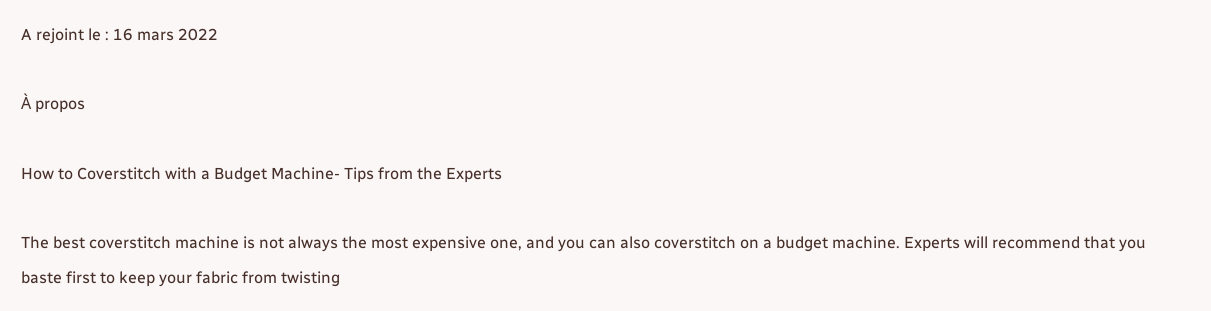A rejoint le : 16 mars 2022

À propos

How to Coverstitch with a Budget Machine- Tips from the Experts

The best coverstitch machine is not always the most expensive one, and you can also coverstitch on a budget machine. Experts will recommend that you baste first to keep your fabric from twisting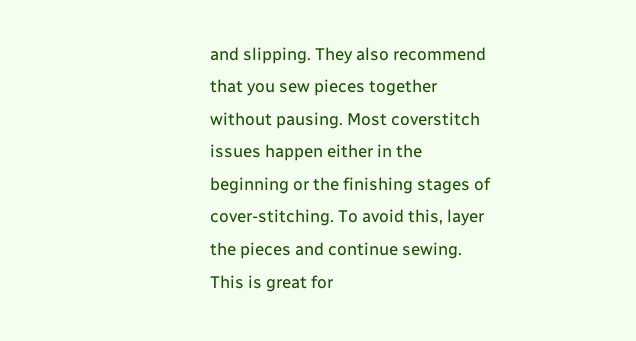and slipping. They also recommend that you sew pieces together without pausing. Most coverstitch issues happen either in the beginning or the finishing stages of cover-stitching. To avoid this, layer the pieces and continue sewing. This is great for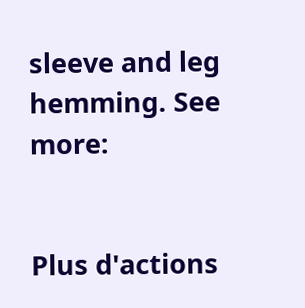sleeve and leg hemming. See more:


Plus d'actions